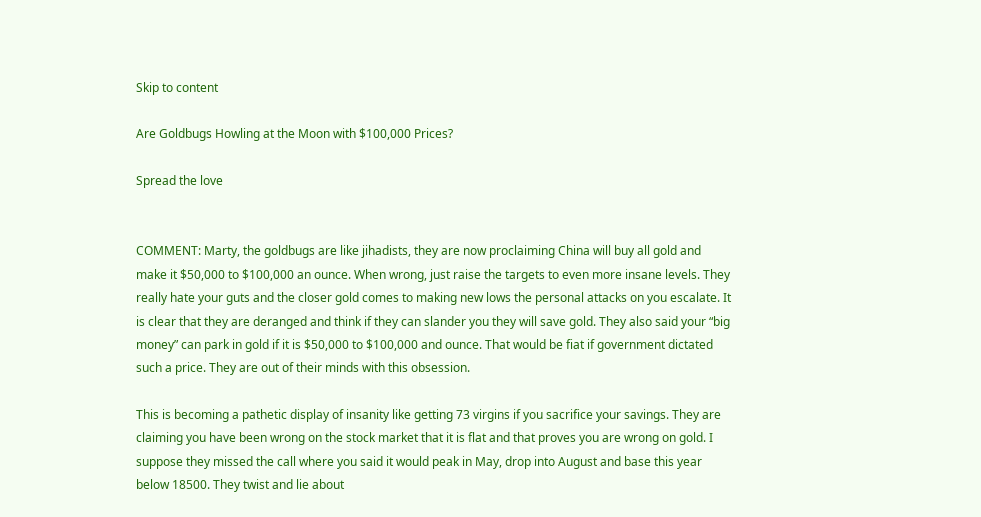Skip to content

Are Goldbugs Howling at the Moon with $100,000 Prices?

Spread the love


COMMENT: Marty, the goldbugs are like jihadists, they are now proclaiming China will buy all gold and make it $50,000 to $100,000 an ounce. When wrong, just raise the targets to even more insane levels. They really hate your guts and the closer gold comes to making new lows the personal attacks on you escalate. It is clear that they are deranged and think if they can slander you they will save gold. They also said your “big money” can park in gold if it is $50,000 to $100,000 and ounce. That would be fiat if government dictated such a price. They are out of their minds with this obsession.

This is becoming a pathetic display of insanity like getting 73 virgins if you sacrifice your savings. They are claiming you have been wrong on the stock market that it is flat and that proves you are wrong on gold. I suppose they missed the call where you said it would peak in May, drop into August and base this year below 18500. They twist and lie about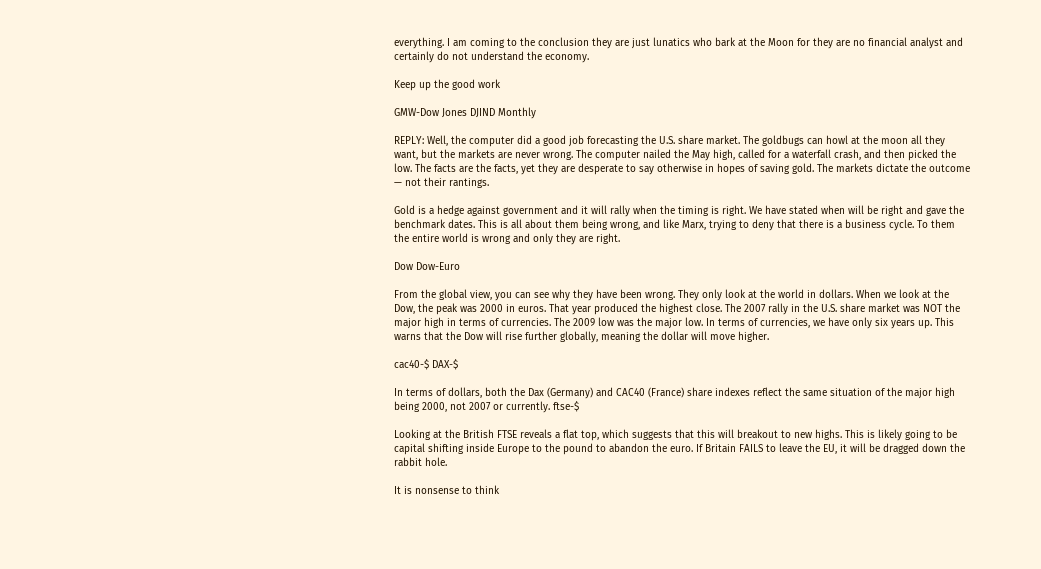everything. I am coming to the conclusion they are just lunatics who bark at the Moon for they are no financial analyst and certainly do not understand the economy.

Keep up the good work

GMW-Dow Jones DJIND Monthly

REPLY: Well, the computer did a good job forecasting the U.S. share market. The goldbugs can howl at the moon all they want, but the markets are never wrong. The computer nailed the May high, called for a waterfall crash, and then picked the low. The facts are the facts, yet they are desperate to say otherwise in hopes of saving gold. The markets dictate the outcome — not their rantings.

Gold is a hedge against government and it will rally when the timing is right. We have stated when will be right and gave the benchmark dates. This is all about them being wrong, and like Marx, trying to deny that there is a business cycle. To them the entire world is wrong and only they are right.

Dow Dow-Euro

From the global view, you can see why they have been wrong. They only look at the world in dollars. When we look at the Dow, the peak was 2000 in euros. That year produced the highest close. The 2007 rally in the U.S. share market was NOT the major high in terms of currencies. The 2009 low was the major low. In terms of currencies, we have only six years up. This warns that the Dow will rise further globally, meaning the dollar will move higher.

cac40-$ DAX-$

In terms of dollars, both the Dax (Germany) and CAC40 (France) share indexes reflect the same situation of the major high being 2000, not 2007 or currently. ftse-$

Looking at the British FTSE reveals a flat top, which suggests that this will breakout to new highs. This is likely going to be capital shifting inside Europe to the pound to abandon the euro. If Britain FAILS to leave the EU, it will be dragged down the rabbit hole.

It is nonsense to think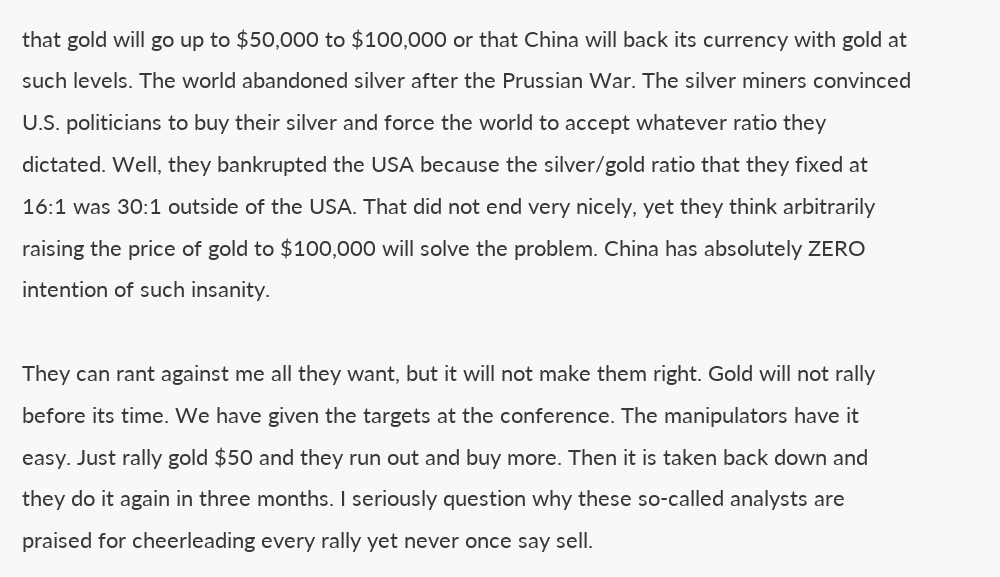that gold will go up to $50,000 to $100,000 or that China will back its currency with gold at such levels. The world abandoned silver after the Prussian War. The silver miners convinced U.S. politicians to buy their silver and force the world to accept whatever ratio they dictated. Well, they bankrupted the USA because the silver/gold ratio that they fixed at 16:1 was 30:1 outside of the USA. That did not end very nicely, yet they think arbitrarily raising the price of gold to $100,000 will solve the problem. China has absolutely ZERO intention of such insanity.

They can rant against me all they want, but it will not make them right. Gold will not rally before its time. We have given the targets at the conference. The manipulators have it easy. Just rally gold $50 and they run out and buy more. Then it is taken back down and they do it again in three months. I seriously question why these so-called analysts are praised for cheerleading every rally yet never once say sell.